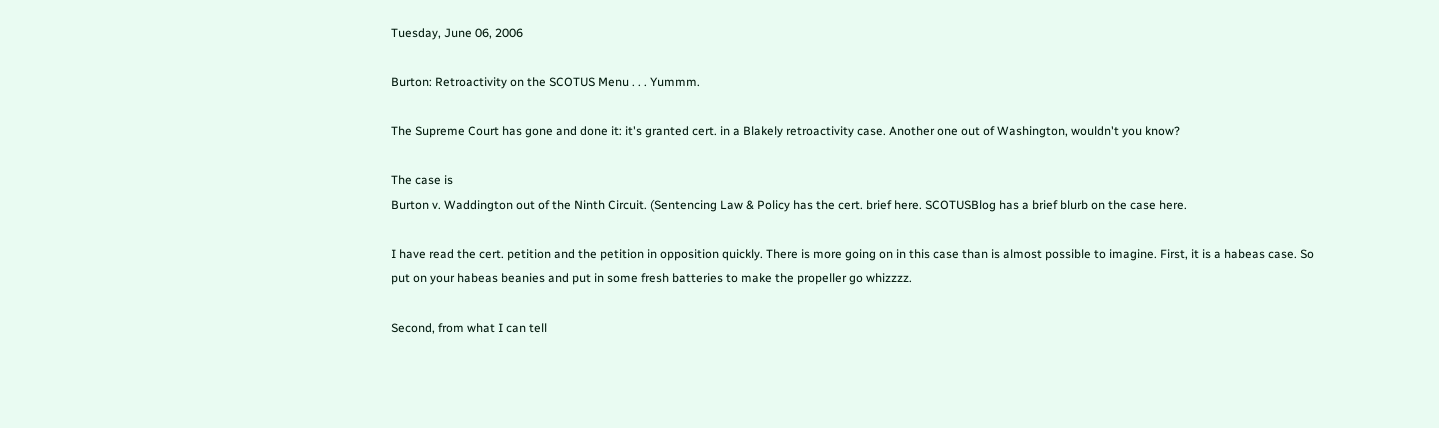Tuesday, June 06, 2006

Burton: Retroactivity on the SCOTUS Menu . . . Yummm.

The Supreme Court has gone and done it: it's granted cert. in a Blakely retroactivity case. Another one out of Washington, wouldn't you know?

The case is
Burton v. Waddington out of the Ninth Circuit. (Sentencing Law & Policy has the cert. brief here. SCOTUSBlog has a brief blurb on the case here.

I have read the cert. petition and the petition in opposition quickly. There is more going on in this case than is almost possible to imagine. First, it is a habeas case. So put on your habeas beanies and put in some fresh batteries to make the propeller go whizzzz.

Second, from what I can tell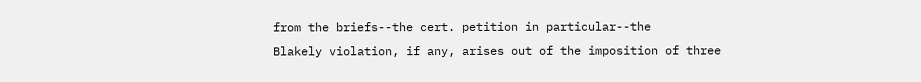from the briefs--the cert. petition in particular--the
Blakely violation, if any, arises out of the imposition of three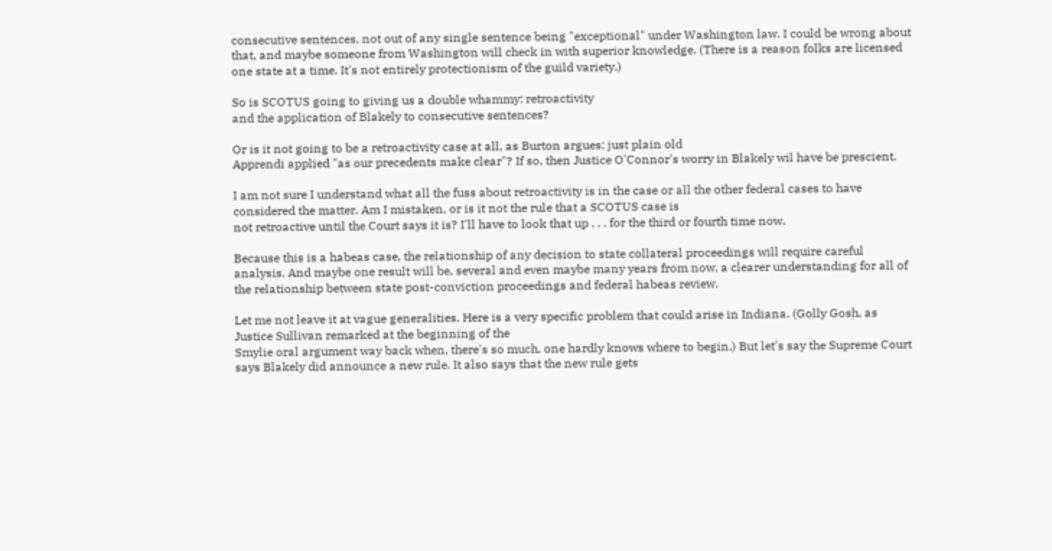consecutive sentences, not out of any single sentence being "exceptional" under Washington law. I could be wrong about that, and maybe someone from Washington will check in with superior knowledge. (There is a reason folks are licensed one state at a time. It's not entirely protectionism of the guild variety.)

So is SCOTUS going to giving us a double whammy: retroactivity
and the application of Blakely to consecutive sentences?

Or is it not going to be a retroactivity case at all, as Burton argues: just plain old
Apprendi applied "as our precedents make clear"? If so, then Justice O'Connor's worry in Blakely wil have be prescient.

I am not sure I understand what all the fuss about retroactivity is in the case or all the other federal cases to have considered the matter. Am I mistaken, or is it not the rule that a SCOTUS case is
not retroactive until the Court says it is? I'll have to look that up . . . for the third or fourth time now.

Because this is a habeas case, the relationship of any decision to state collateral proceedings will require careful analysis. And maybe one result will be, several and even maybe many years from now, a clearer understanding for all of the relationship between state post-conviction proceedings and federal habeas review.

Let me not leave it at vague generalities. Here is a very specific problem that could arise in Indiana. (Golly Gosh, as Justice Sullivan remarked at the beginning of the
Smylie oral argument way back when, there's so much, one hardly knows where to begin.) But let's say the Supreme Court says Blakely did announce a new rule. It also says that the new rule gets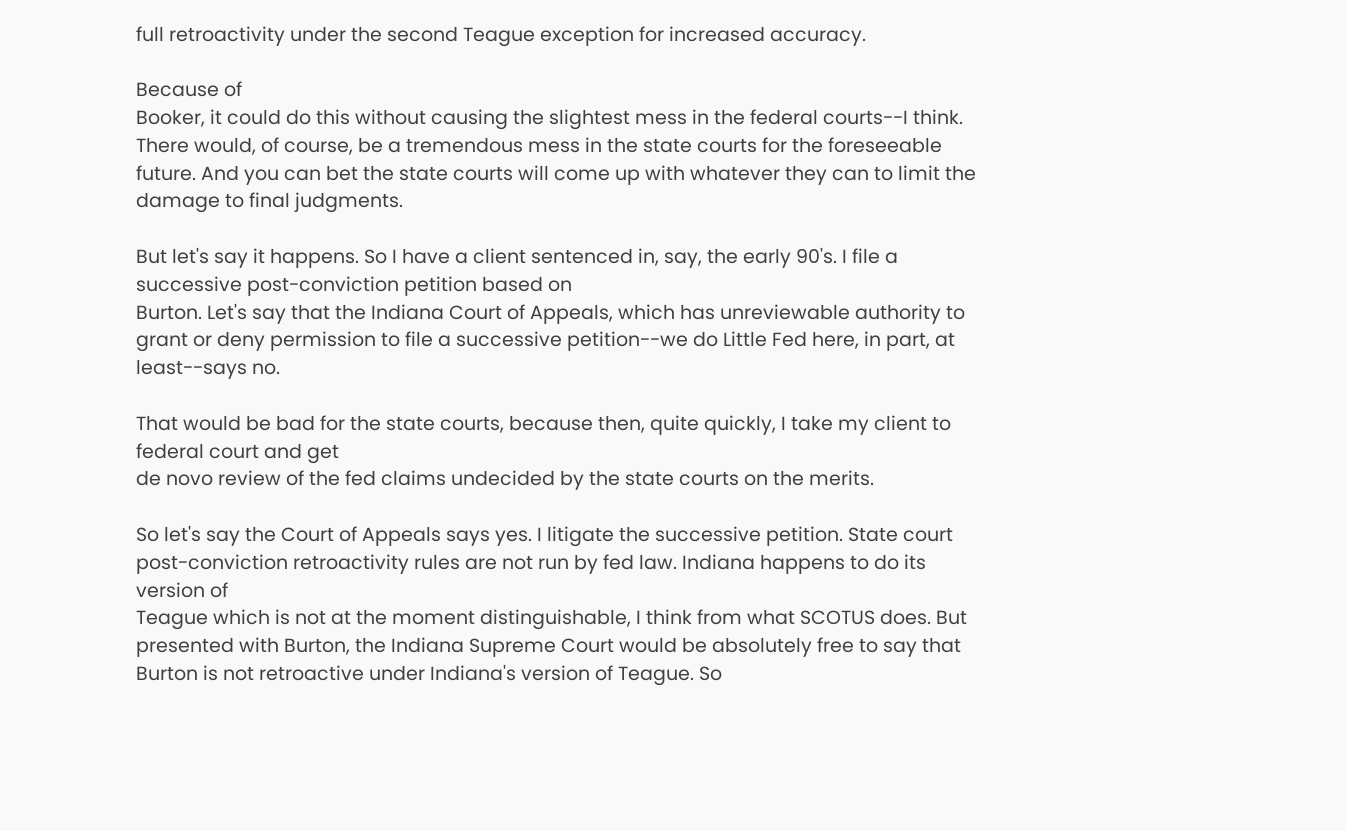full retroactivity under the second Teague exception for increased accuracy.

Because of
Booker, it could do this without causing the slightest mess in the federal courts--I think. There would, of course, be a tremendous mess in the state courts for the foreseeable future. And you can bet the state courts will come up with whatever they can to limit the damage to final judgments.

But let's say it happens. So I have a client sentenced in, say, the early 90's. I file a successive post-conviction petition based on
Burton. Let's say that the Indiana Court of Appeals, which has unreviewable authority to grant or deny permission to file a successive petition--we do Little Fed here, in part, at least--says no.

That would be bad for the state courts, because then, quite quickly, I take my client to federal court and get
de novo review of the fed claims undecided by the state courts on the merits.

So let's say the Court of Appeals says yes. I litigate the successive petition. State court post-conviction retroactivity rules are not run by fed law. Indiana happens to do its version of
Teague which is not at the moment distinguishable, I think from what SCOTUS does. But presented with Burton, the Indiana Supreme Court would be absolutely free to say that Burton is not retroactive under Indiana's version of Teague. So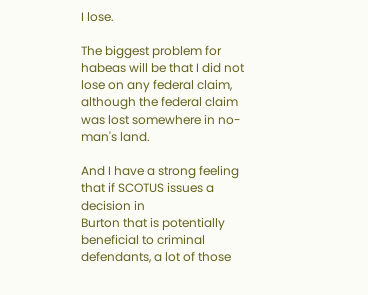I lose.

The biggest problem for habeas will be that I did not lose on any federal claim, although the federal claim was lost somewhere in no-man's land.

And I have a strong feeling that if SCOTUS issues a decision in
Burton that is potentially beneficial to criminal defendants, a lot of those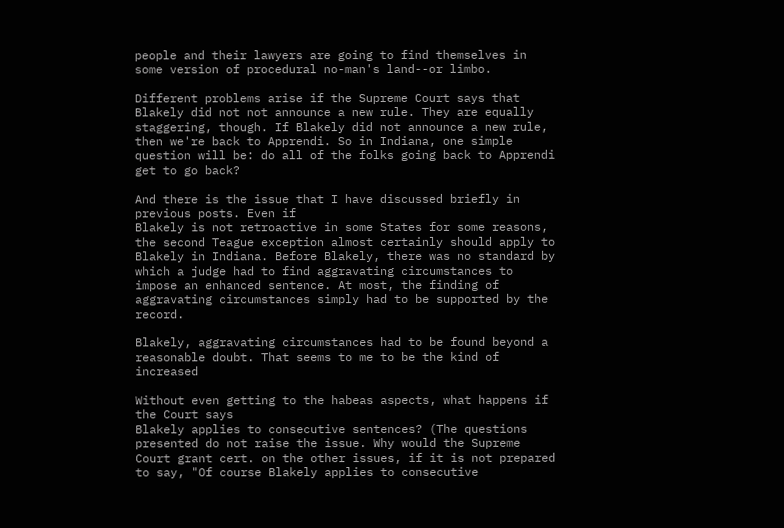people and their lawyers are going to find themselves in some version of procedural no-man's land--or limbo.

Different problems arise if the Supreme Court says that
Blakely did not not announce a new rule. They are equally staggering, though. If Blakely did not announce a new rule, then we're back to Apprendi. So in Indiana, one simple question will be: do all of the folks going back to Apprendi get to go back?

And there is the issue that I have discussed briefly in previous posts. Even if
Blakely is not retroactive in some States for some reasons, the second Teague exception almost certainly should apply to Blakely in Indiana. Before Blakely, there was no standard by which a judge had to find aggravating circumstances to impose an enhanced sentence. At most, the finding of aggravating circumstances simply had to be supported by the record.

Blakely, aggravating circumstances had to be found beyond a reasonable doubt. That seems to me to be the kind of increased

Without even getting to the habeas aspects, what happens if the Court says
Blakely applies to consecutive sentences? (The questions presented do not raise the issue. Why would the Supreme Court grant cert. on the other issues, if it is not prepared to say, "Of course Blakely applies to consecutive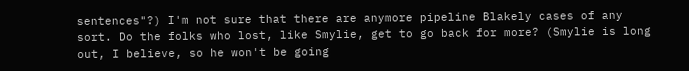sentences"?) I'm not sure that there are anymore pipeline Blakely cases of any sort. Do the folks who lost, like Smylie, get to go back for more? (Smylie is long out, I believe, so he won't be going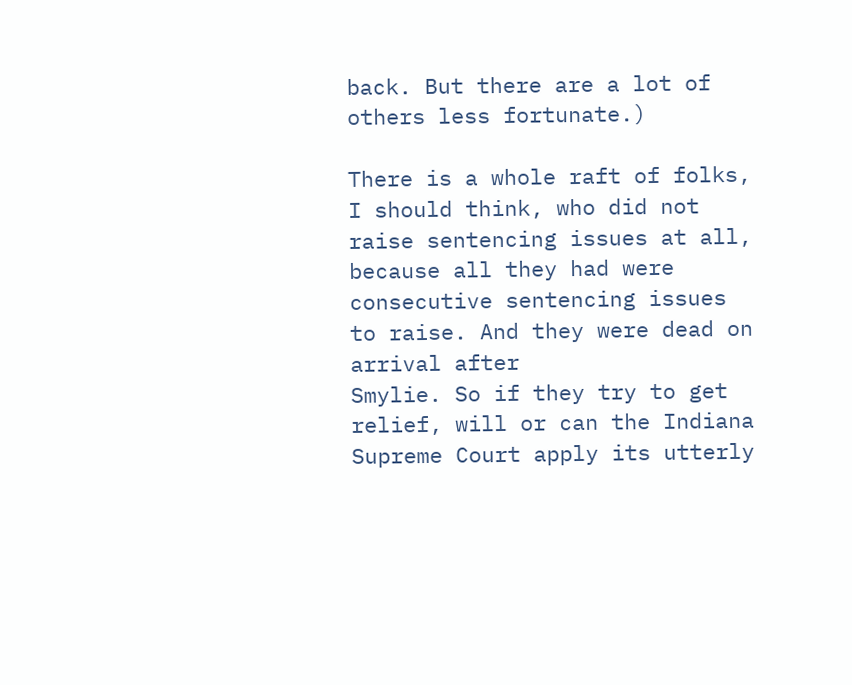back. But there are a lot of others less fortunate.)

There is a whole raft of folks, I should think, who did not raise sentencing issues at all, because all they had were consecutive sentencing issues to raise. And they were dead on arrival after
Smylie. So if they try to get relief, will or can the Indiana Supreme Court apply its utterly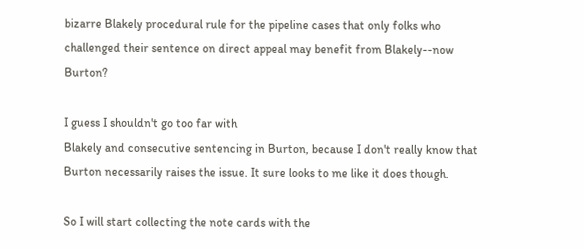bizarre Blakely procedural rule for the pipeline cases that only folks who challenged their sentence on direct appeal may benefit from Blakely--now Burton?

I guess I shouldn't go too far with
Blakely and consecutive sentencing in Burton, because I don't really know that Burton necessarily raises the issue. It sure looks to me like it does though.

So I will start collecting the note cards with the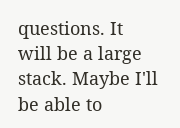questions. It will be a large stack. Maybe I'll be able to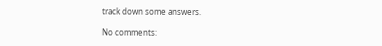track down some answers.

No comments: